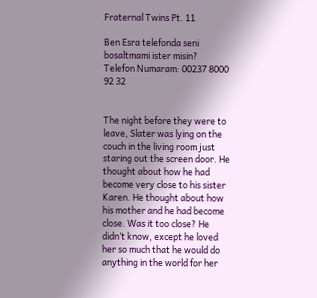Fraternal Twins Pt. 11

Ben Esra telefonda seni bosaltmami ister misin?
Telefon Numaram: 00237 8000 92 32


The night before they were to leave, Slater was lying on the couch in the living room just staring out the screen door. He thought about how he had become very close to his sister Karen. He thought about how his mother and he had become close. Was it too close? He didn’t know, except he loved her so much that he would do anything in the world for her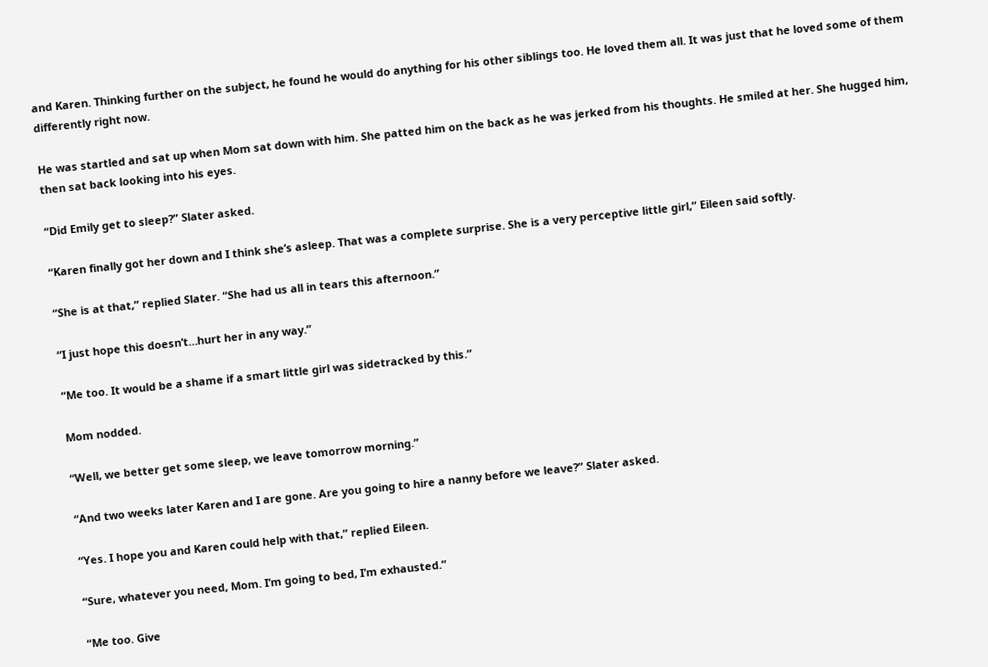and Karen. Thinking further on the subject, he found he would do anything for his other siblings too. He loved them all. It was just that he loved some of them differently right now.

He was startled and sat up when Mom sat down with him. She patted him on the back as he was jerked from his thoughts. He smiled at her. She hugged him, then sat back looking into his eyes.

“Did Emily get to sleep?” Slater asked.

“Karen finally got her down and I think she’s asleep. That was a complete surprise. She is a very perceptive little girl,” Eileen said softly.

“She is at that,” replied Slater. “She had us all in tears this afternoon.”

“I just hope this doesn’t…hurt her in any way.”

“Me too. It would be a shame if a smart little girl was sidetracked by this.”

Mom nodded.

“Well, we better get some sleep, we leave tomorrow morning.”

“And two weeks later Karen and I are gone. Are you going to hire a nanny before we leave?” Slater asked.

“Yes. I hope you and Karen could help with that,” replied Eileen.

“Sure, whatever you need, Mom. I’m going to bed, I’m exhausted.”

“Me too. Give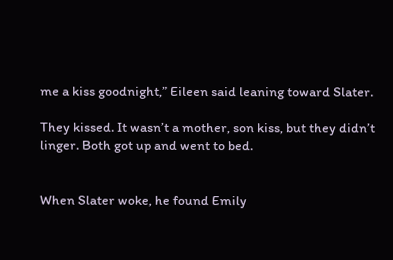me a kiss goodnight,” Eileen said leaning toward Slater.

They kissed. It wasn’t a mother, son kiss, but they didn’t linger. Both got up and went to bed.


When Slater woke, he found Emily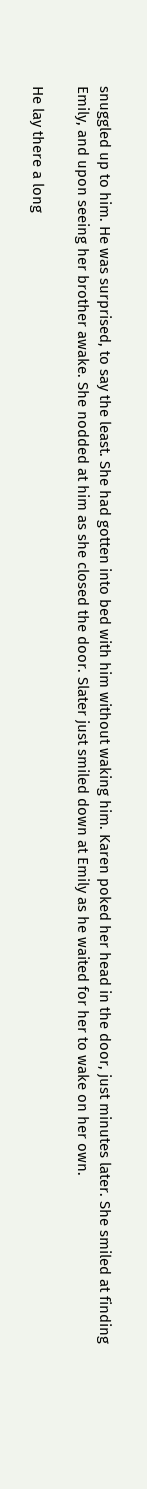snuggled up to him. He was surprised, to say the least. She had gotten into bed with him without waking him. Karen poked her head in the door, just minutes later. She smiled at finding Emily, and upon seeing her brother awake. She nodded at him as she closed the door. Slater just smiled down at Emily as he waited for her to wake on her own.

He lay there a long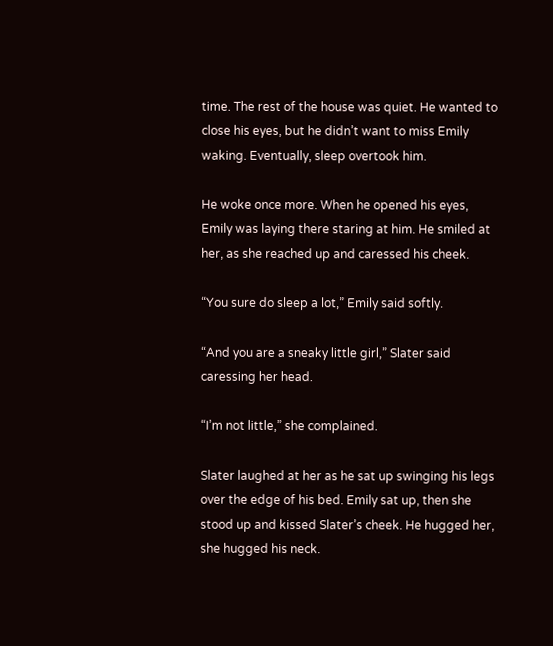time. The rest of the house was quiet. He wanted to close his eyes, but he didn’t want to miss Emily waking. Eventually, sleep overtook him.

He woke once more. When he opened his eyes, Emily was laying there staring at him. He smiled at her, as she reached up and caressed his cheek.

“You sure do sleep a lot,” Emily said softly.

“And you are a sneaky little girl,” Slater said caressing her head.

“I’m not little,” she complained.

Slater laughed at her as he sat up swinging his legs over the edge of his bed. Emily sat up, then she stood up and kissed Slater’s cheek. He hugged her, she hugged his neck.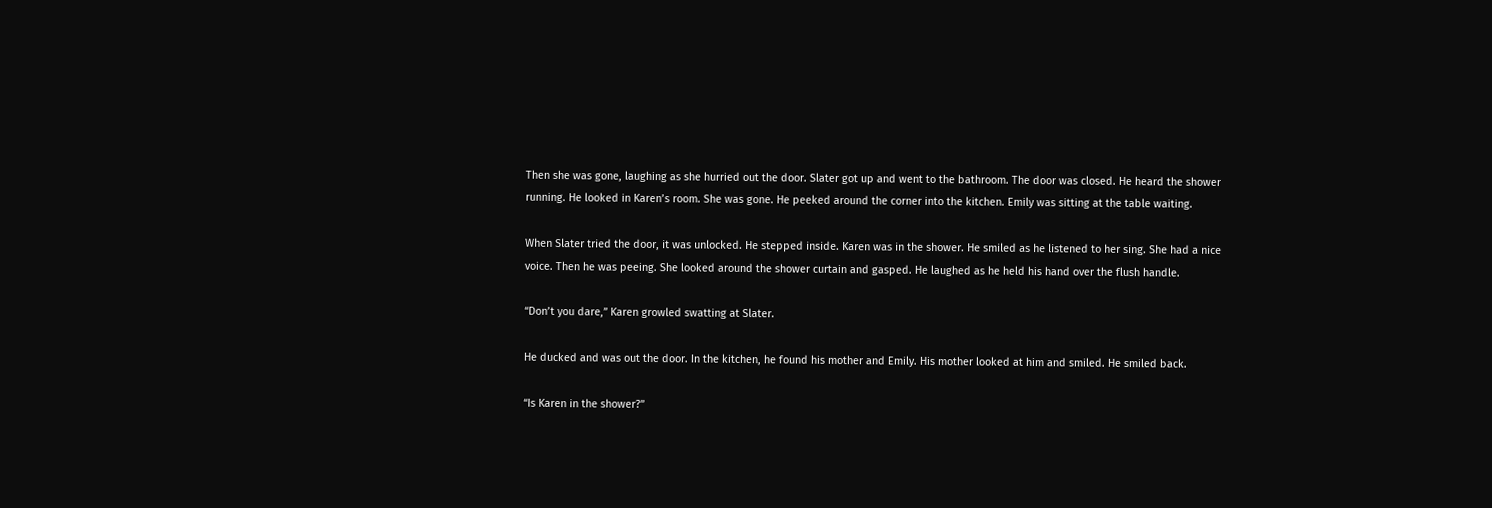Then she was gone, laughing as she hurried out the door. Slater got up and went to the bathroom. The door was closed. He heard the shower running. He looked in Karen’s room. She was gone. He peeked around the corner into the kitchen. Emily was sitting at the table waiting.

When Slater tried the door, it was unlocked. He stepped inside. Karen was in the shower. He smiled as he listened to her sing. She had a nice voice. Then he was peeing. She looked around the shower curtain and gasped. He laughed as he held his hand over the flush handle.

“Don’t you dare,” Karen growled swatting at Slater.

He ducked and was out the door. In the kitchen, he found his mother and Emily. His mother looked at him and smiled. He smiled back.

“Is Karen in the shower?”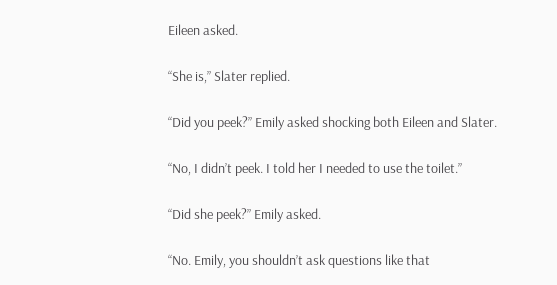Eileen asked.

“She is,” Slater replied.

“Did you peek?” Emily asked shocking both Eileen and Slater.

“No, I didn’t peek. I told her I needed to use the toilet.”

“Did she peek?” Emily asked.

“No. Emily, you shouldn’t ask questions like that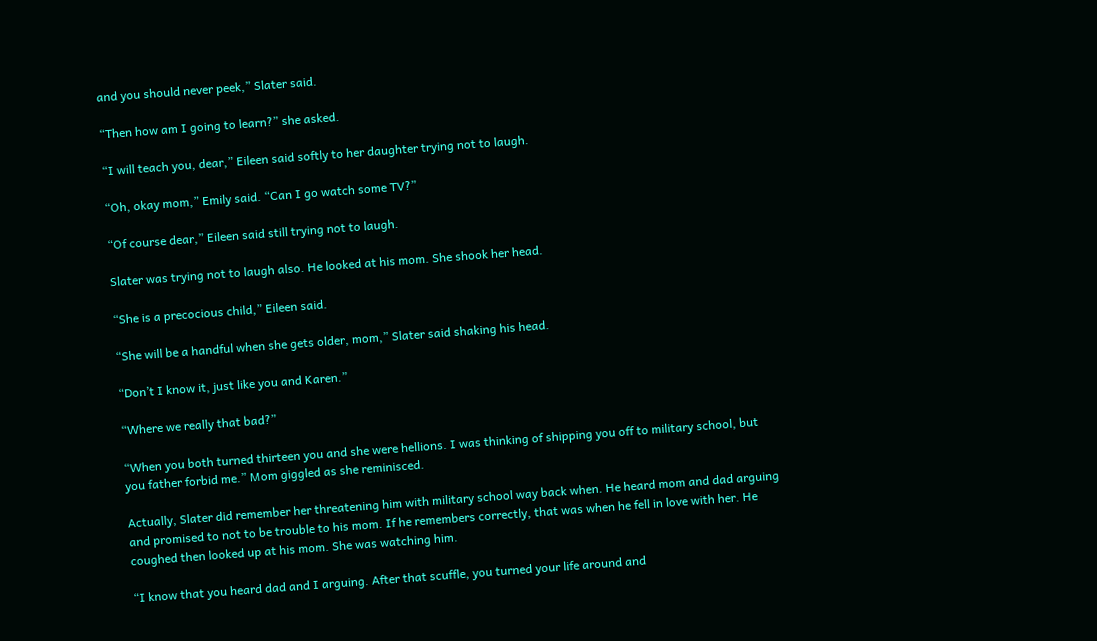and you should never peek,” Slater said.

“Then how am I going to learn?” she asked.

“I will teach you, dear,” Eileen said softly to her daughter trying not to laugh.

“Oh, okay mom,” Emily said. “Can I go watch some TV?”

“Of course dear,” Eileen said still trying not to laugh.

Slater was trying not to laugh also. He looked at his mom. She shook her head.

“She is a precocious child,” Eileen said.

“She will be a handful when she gets older, mom,” Slater said shaking his head.

“Don’t I know it, just like you and Karen.”

“Where we really that bad?”

“When you both turned thirteen you and she were hellions. I was thinking of shipping you off to military school, but you father forbid me.” Mom giggled as she reminisced.

Actually, Slater did remember her threatening him with military school way back when. He heard mom and dad arguing and promised to not to be trouble to his mom. If he remembers correctly, that was when he fell in love with her. He coughed then looked up at his mom. She was watching him.

“I know that you heard dad and I arguing. After that scuffle, you turned your life around and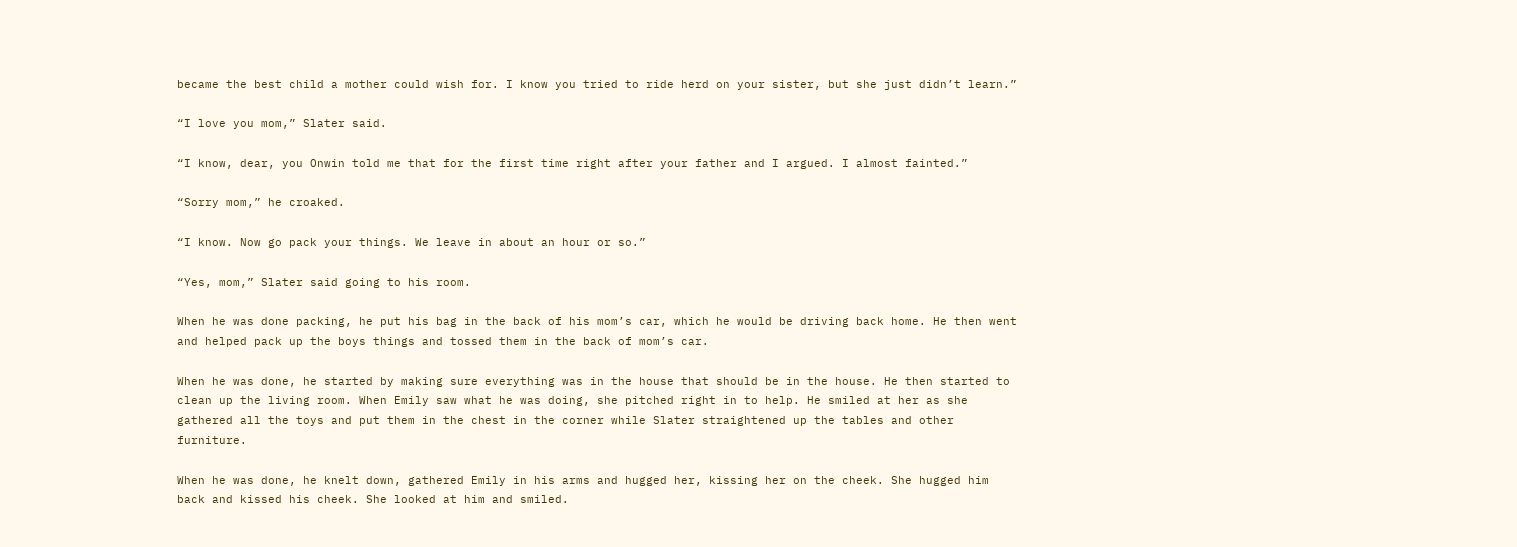became the best child a mother could wish for. I know you tried to ride herd on your sister, but she just didn’t learn.”

“I love you mom,” Slater said.

“I know, dear, you Onwin told me that for the first time right after your father and I argued. I almost fainted.”

“Sorry mom,” he croaked.

“I know. Now go pack your things. We leave in about an hour or so.”

“Yes, mom,” Slater said going to his room.

When he was done packing, he put his bag in the back of his mom’s car, which he would be driving back home. He then went and helped pack up the boys things and tossed them in the back of mom’s car.

When he was done, he started by making sure everything was in the house that should be in the house. He then started to clean up the living room. When Emily saw what he was doing, she pitched right in to help. He smiled at her as she gathered all the toys and put them in the chest in the corner while Slater straightened up the tables and other furniture.

When he was done, he knelt down, gathered Emily in his arms and hugged her, kissing her on the cheek. She hugged him back and kissed his cheek. She looked at him and smiled.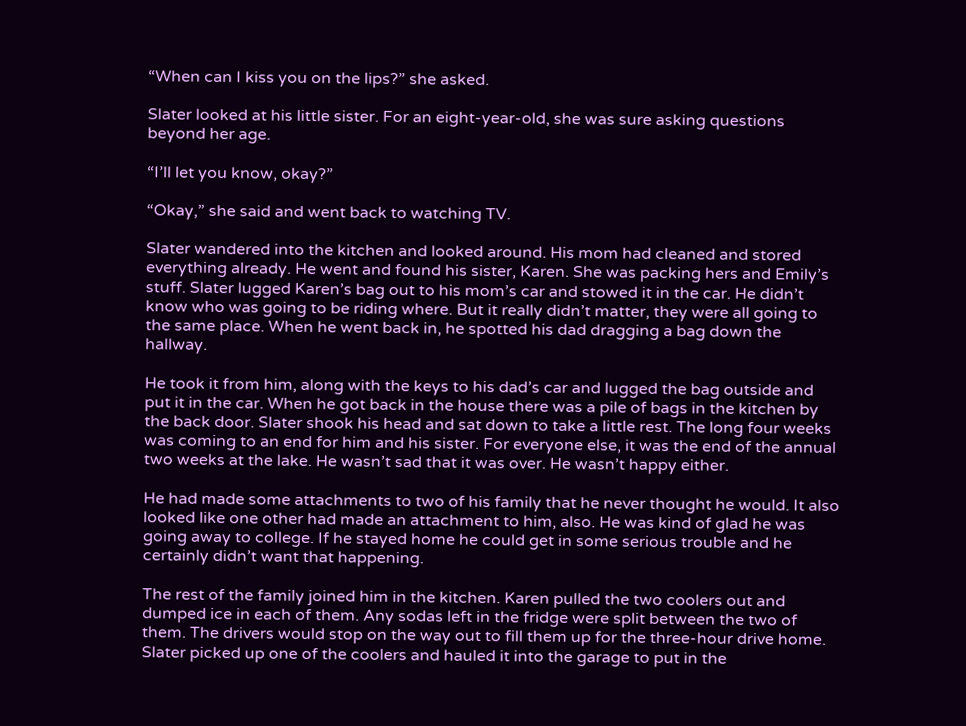“When can I kiss you on the lips?” she asked.

Slater looked at his little sister. For an eight-year-old, she was sure asking questions beyond her age.

“I’ll let you know, okay?”

“Okay,” she said and went back to watching TV.

Slater wandered into the kitchen and looked around. His mom had cleaned and stored everything already. He went and found his sister, Karen. She was packing hers and Emily’s stuff. Slater lugged Karen’s bag out to his mom’s car and stowed it in the car. He didn’t know who was going to be riding where. But it really didn’t matter, they were all going to the same place. When he went back in, he spotted his dad dragging a bag down the hallway.

He took it from him, along with the keys to his dad’s car and lugged the bag outside and put it in the car. When he got back in the house there was a pile of bags in the kitchen by the back door. Slater shook his head and sat down to take a little rest. The long four weeks was coming to an end for him and his sister. For everyone else, it was the end of the annual two weeks at the lake. He wasn’t sad that it was over. He wasn’t happy either.

He had made some attachments to two of his family that he never thought he would. It also looked like one other had made an attachment to him, also. He was kind of glad he was going away to college. If he stayed home he could get in some serious trouble and he certainly didn’t want that happening.

The rest of the family joined him in the kitchen. Karen pulled the two coolers out and dumped ice in each of them. Any sodas left in the fridge were split between the two of them. The drivers would stop on the way out to fill them up for the three-hour drive home. Slater picked up one of the coolers and hauled it into the garage to put in the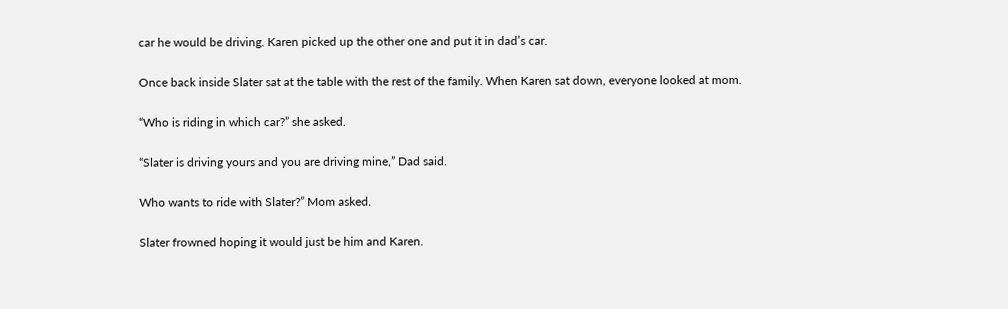car he would be driving. Karen picked up the other one and put it in dad’s car.

Once back inside Slater sat at the table with the rest of the family. When Karen sat down, everyone looked at mom.

“Who is riding in which car?” she asked.

“Slater is driving yours and you are driving mine,” Dad said.

Who wants to ride with Slater?” Mom asked.

Slater frowned hoping it would just be him and Karen.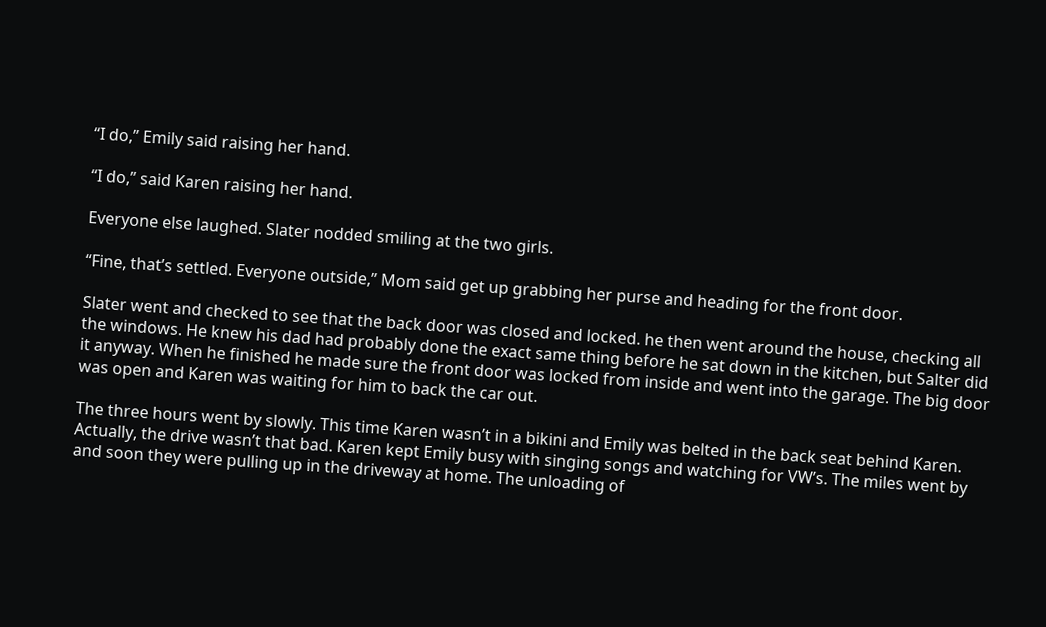“I do,” Emily said raising her hand.

“I do,” said Karen raising her hand.

Everyone else laughed. Slater nodded smiling at the two girls.

“Fine, that’s settled. Everyone outside,” Mom said get up grabbing her purse and heading for the front door.

Slater went and checked to see that the back door was closed and locked. he then went around the house, checking all the windows. He knew his dad had probably done the exact same thing before he sat down in the kitchen, but Salter did it anyway. When he finished he made sure the front door was locked from inside and went into the garage. The big door was open and Karen was waiting for him to back the car out.

The three hours went by slowly. This time Karen wasn’t in a bikini and Emily was belted in the back seat behind Karen. Actually, the drive wasn’t that bad. Karen kept Emily busy with singing songs and watching for VW’s. The miles went by and soon they were pulling up in the driveway at home. The unloading of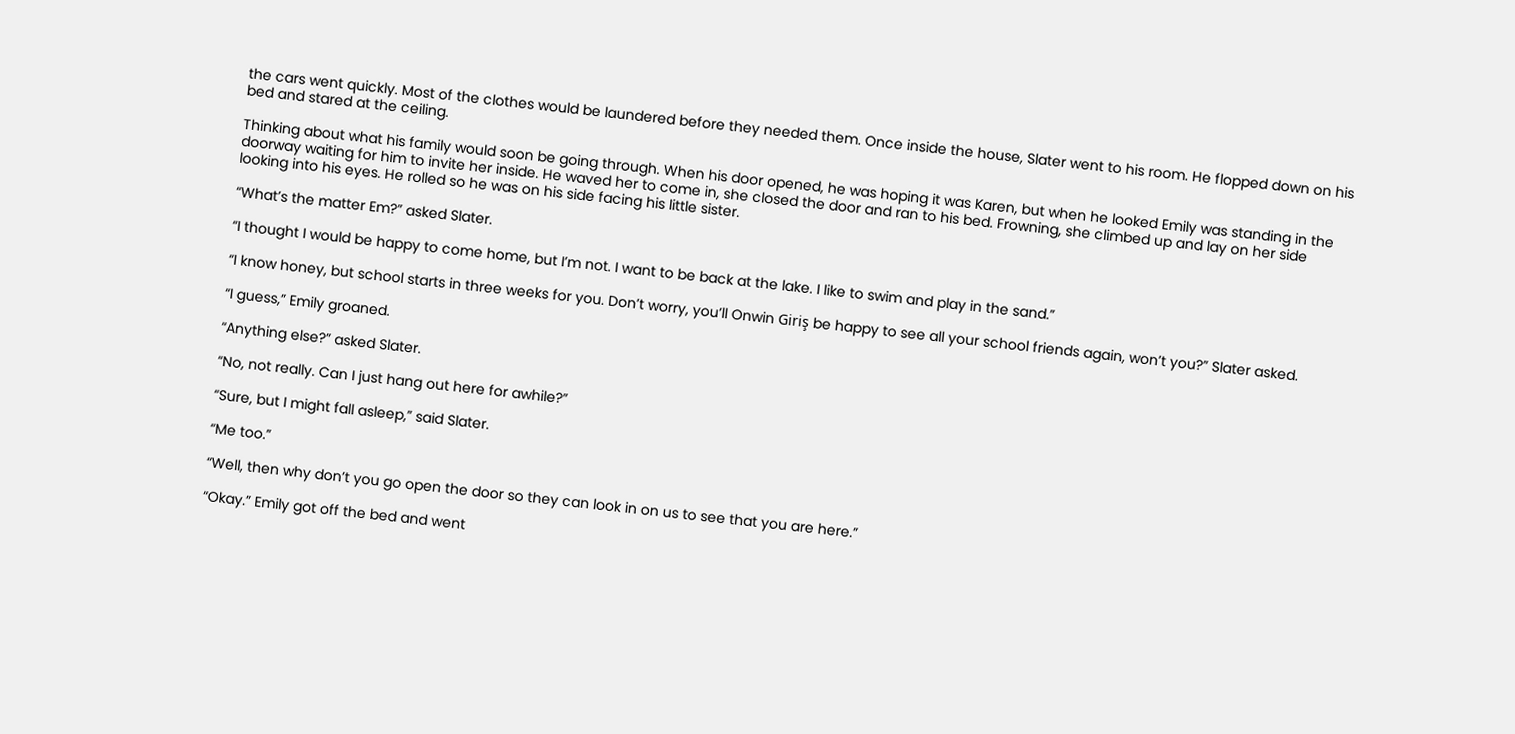the cars went quickly. Most of the clothes would be laundered before they needed them. Once inside the house, Slater went to his room. He flopped down on his bed and stared at the ceiling.

Thinking about what his family would soon be going through. When his door opened, he was hoping it was Karen, but when he looked Emily was standing in the doorway waiting for him to invite her inside. He waved her to come in, she closed the door and ran to his bed. Frowning, she climbed up and lay on her side looking into his eyes. He rolled so he was on his side facing his little sister.

“What’s the matter Em?” asked Slater.

“I thought I would be happy to come home, but I’m not. I want to be back at the lake. I like to swim and play in the sand.”

“I know honey, but school starts in three weeks for you. Don’t worry, you’ll Onwin Giriş be happy to see all your school friends again, won’t you?” Slater asked.

“I guess,” Emily groaned.

“Anything else?” asked Slater.

“No, not really. Can I just hang out here for awhile?”

“Sure, but I might fall asleep,” said Slater.

“Me too.”

“Well, then why don’t you go open the door so they can look in on us to see that you are here.”

“Okay.” Emily got off the bed and went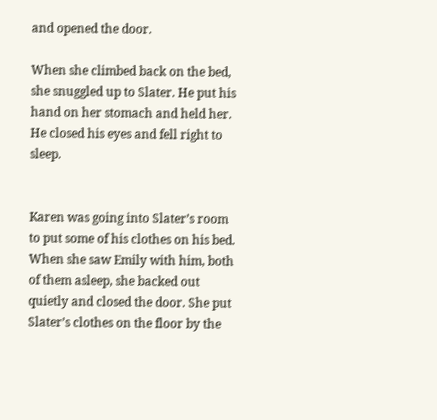and opened the door.

When she climbed back on the bed, she snuggled up to Slater. He put his hand on her stomach and held her. He closed his eyes and fell right to sleep.


Karen was going into Slater’s room to put some of his clothes on his bed. When she saw Emily with him, both of them asleep, she backed out quietly and closed the door. She put Slater’s clothes on the floor by the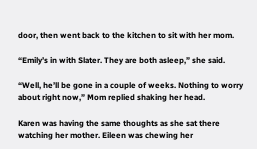door, then went back to the kitchen to sit with her mom.

“Emily’s in with Slater. They are both asleep,” she said.

“Well, he’ll be gone in a couple of weeks. Nothing to worry about right now,” Mom replied shaking her head.

Karen was having the same thoughts as she sat there watching her mother. Eileen was chewing her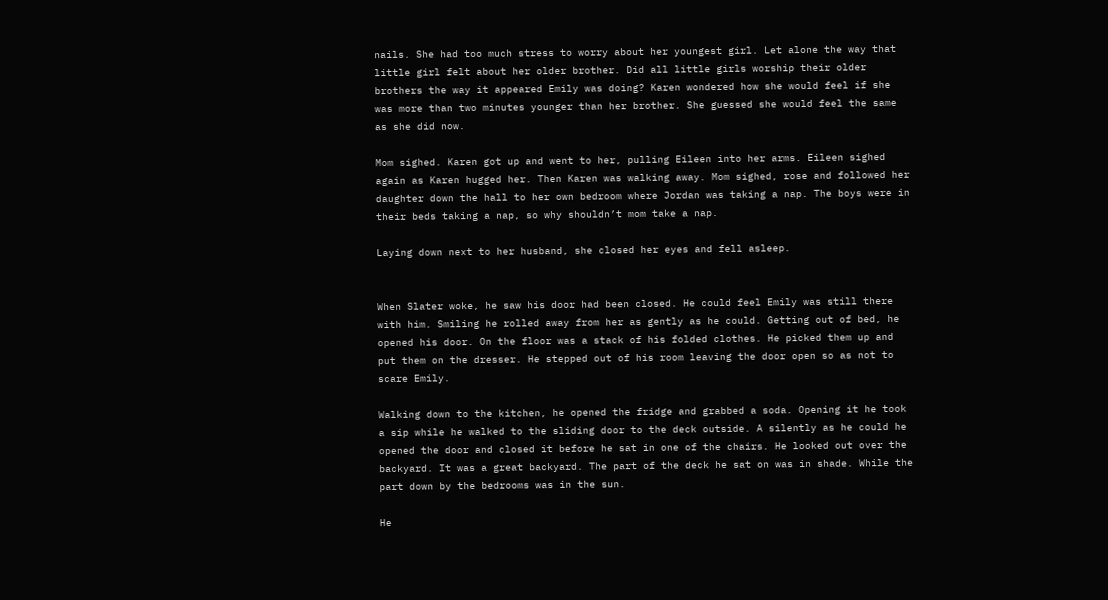nails. She had too much stress to worry about her youngest girl. Let alone the way that little girl felt about her older brother. Did all little girls worship their older brothers the way it appeared Emily was doing? Karen wondered how she would feel if she was more than two minutes younger than her brother. She guessed she would feel the same as she did now.

Mom sighed. Karen got up and went to her, pulling Eileen into her arms. Eileen sighed again as Karen hugged her. Then Karen was walking away. Mom sighed, rose and followed her daughter down the hall to her own bedroom where Jordan was taking a nap. The boys were in their beds taking a nap, so why shouldn’t mom take a nap.

Laying down next to her husband, she closed her eyes and fell asleep.


When Slater woke, he saw his door had been closed. He could feel Emily was still there with him. Smiling he rolled away from her as gently as he could. Getting out of bed, he opened his door. On the floor was a stack of his folded clothes. He picked them up and put them on the dresser. He stepped out of his room leaving the door open so as not to scare Emily.

Walking down to the kitchen, he opened the fridge and grabbed a soda. Opening it he took a sip while he walked to the sliding door to the deck outside. A silently as he could he opened the door and closed it before he sat in one of the chairs. He looked out over the backyard. It was a great backyard. The part of the deck he sat on was in shade. While the part down by the bedrooms was in the sun.

He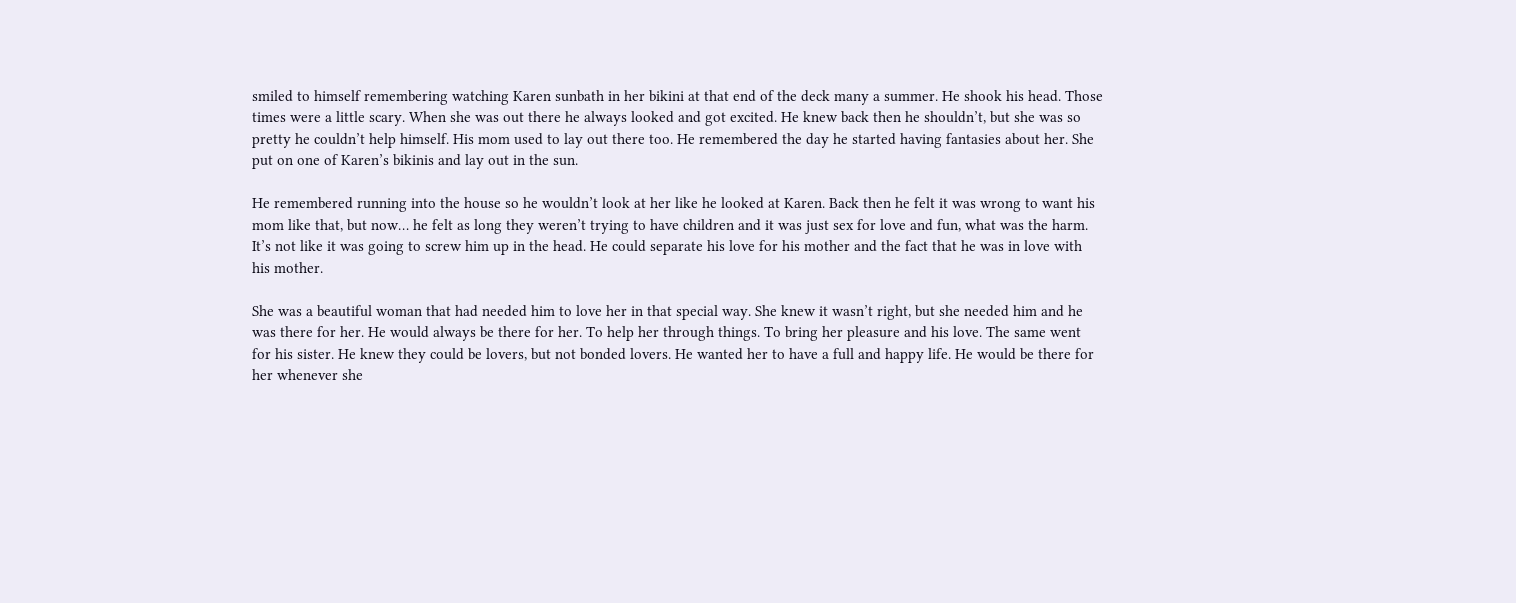smiled to himself remembering watching Karen sunbath in her bikini at that end of the deck many a summer. He shook his head. Those times were a little scary. When she was out there he always looked and got excited. He knew back then he shouldn’t, but she was so pretty he couldn’t help himself. His mom used to lay out there too. He remembered the day he started having fantasies about her. She put on one of Karen’s bikinis and lay out in the sun.

He remembered running into the house so he wouldn’t look at her like he looked at Karen. Back then he felt it was wrong to want his mom like that, but now… he felt as long they weren’t trying to have children and it was just sex for love and fun, what was the harm. It’s not like it was going to screw him up in the head. He could separate his love for his mother and the fact that he was in love with his mother.

She was a beautiful woman that had needed him to love her in that special way. She knew it wasn’t right, but she needed him and he was there for her. He would always be there for her. To help her through things. To bring her pleasure and his love. The same went for his sister. He knew they could be lovers, but not bonded lovers. He wanted her to have a full and happy life. He would be there for her whenever she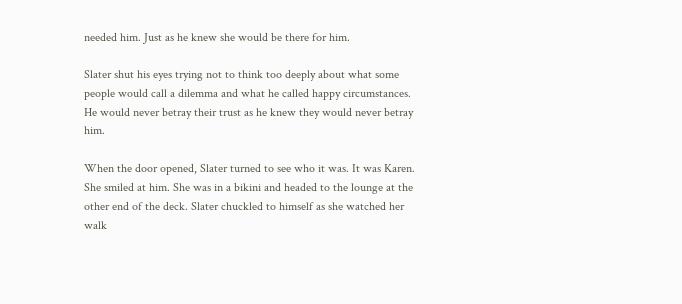needed him. Just as he knew she would be there for him.

Slater shut his eyes trying not to think too deeply about what some people would call a dilemma and what he called happy circumstances. He would never betray their trust as he knew they would never betray him.

When the door opened, Slater turned to see who it was. It was Karen. She smiled at him. She was in a bikini and headed to the lounge at the other end of the deck. Slater chuckled to himself as she watched her walk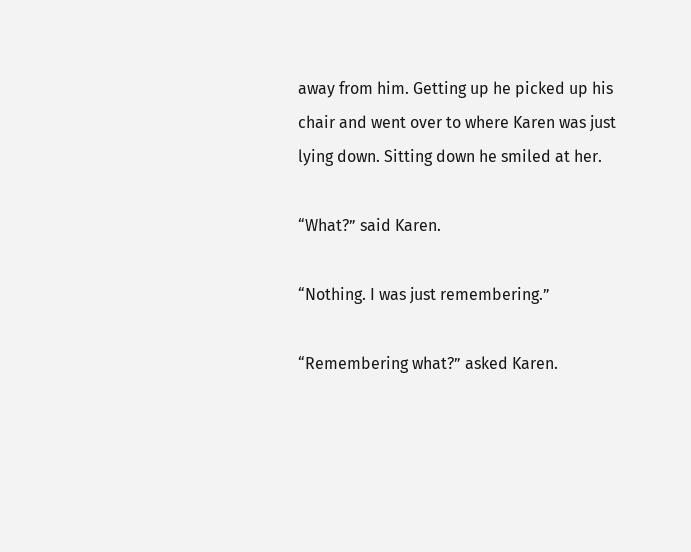away from him. Getting up he picked up his chair and went over to where Karen was just lying down. Sitting down he smiled at her.

“What?” said Karen.

“Nothing. I was just remembering.”

“Remembering what?” asked Karen.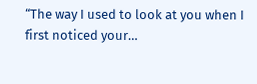“The way I used to look at you when I first noticed your…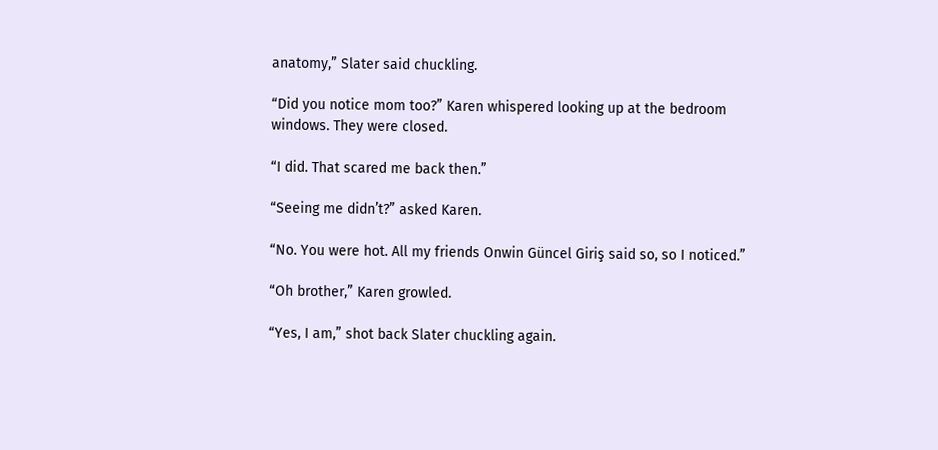anatomy,” Slater said chuckling.

“Did you notice mom too?” Karen whispered looking up at the bedroom windows. They were closed.

“I did. That scared me back then.”

“Seeing me didn’t?” asked Karen.

“No. You were hot. All my friends Onwin Güncel Giriş said so, so I noticed.”

“Oh brother,” Karen growled.

“Yes, I am,” shot back Slater chuckling again.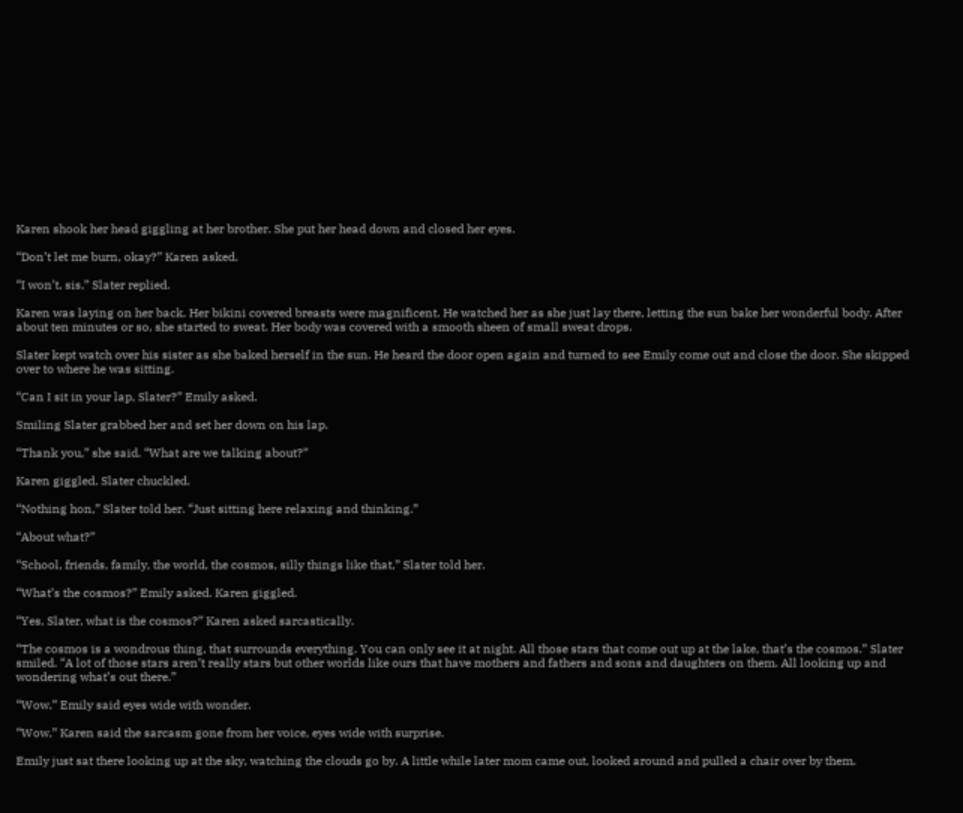Karen shook her head giggling at her brother. She put her head down and closed her eyes.

“Don’t let me burn, okay?” Karen asked.

“I won’t, sis,” Slater replied.

Karen was laying on her back. Her bikini covered breasts were magnificent. He watched her as she just lay there, letting the sun bake her wonderful body. After about ten minutes or so, she started to sweat. Her body was covered with a smooth sheen of small sweat drops.

Slater kept watch over his sister as she baked herself in the sun. He heard the door open again and turned to see Emily come out and close the door. She skipped over to where he was sitting.

“Can I sit in your lap, Slater?” Emily asked.

Smiling Slater grabbed her and set her down on his lap.

“Thank you,” she said. “What are we talking about?”

Karen giggled. Slater chuckled.

“Nothing hon,” Slater told her. “Just sitting here relaxing and thinking.”

“About what?”

“School, friends, family, the world, the cosmos, silly things like that,” Slater told her.

“What’s the cosmos?” Emily asked. Karen giggled.

“Yes, Slater, what is the cosmos?” Karen asked sarcastically.

“The cosmos is a wondrous thing, that surrounds everything. You can only see it at night. All those stars that come out up at the lake, that’s the cosmos.” Slater smiled. “A lot of those stars aren’t really stars but other worlds like ours that have mothers and fathers and sons and daughters on them. All looking up and wondering what’s out there.”

“Wow,” Emily said eyes wide with wonder.

“Wow,” Karen said the sarcasm gone from her voice, eyes wide with surprise.

Emily just sat there looking up at the sky, watching the clouds go by. A little while later mom came out, looked around and pulled a chair over by them.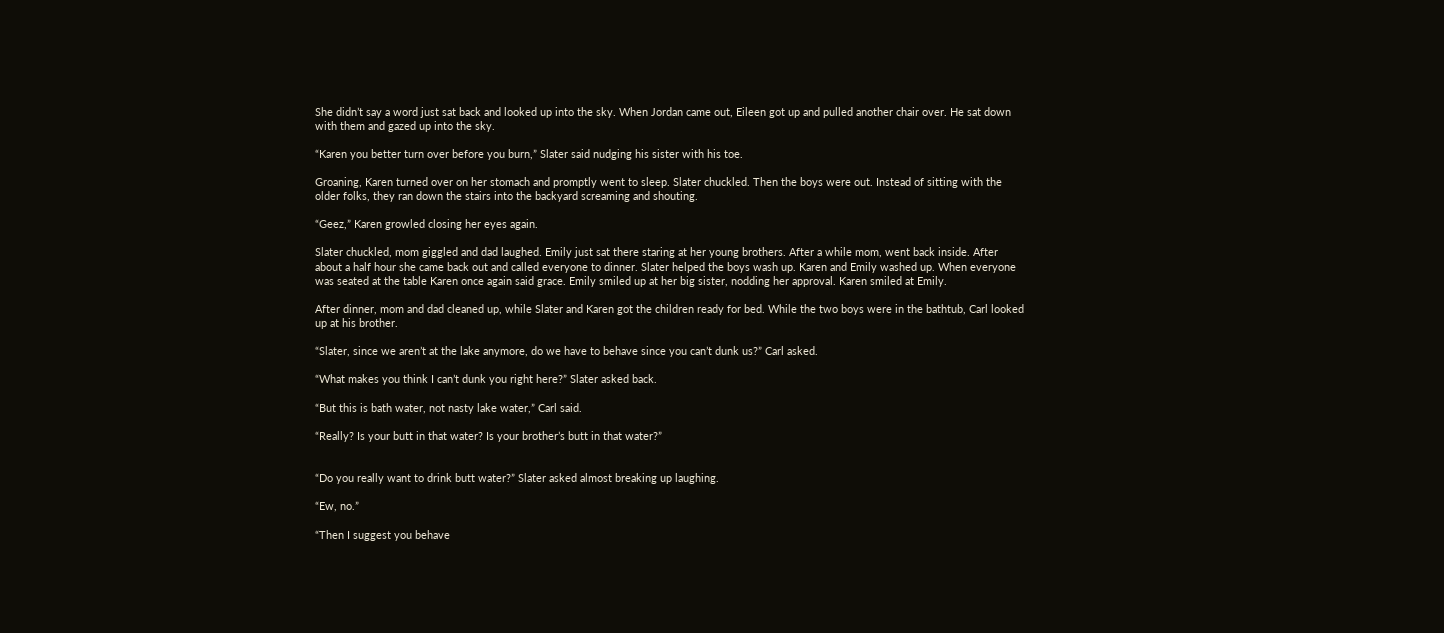She didn’t say a word just sat back and looked up into the sky. When Jordan came out, Eileen got up and pulled another chair over. He sat down with them and gazed up into the sky.

“Karen you better turn over before you burn,” Slater said nudging his sister with his toe.

Groaning, Karen turned over on her stomach and promptly went to sleep. Slater chuckled. Then the boys were out. Instead of sitting with the older folks, they ran down the stairs into the backyard screaming and shouting.

“Geez,” Karen growled closing her eyes again.

Slater chuckled, mom giggled and dad laughed. Emily just sat there staring at her young brothers. After a while mom, went back inside. After about a half hour she came back out and called everyone to dinner. Slater helped the boys wash up. Karen and Emily washed up. When everyone was seated at the table Karen once again said grace. Emily smiled up at her big sister, nodding her approval. Karen smiled at Emily.

After dinner, mom and dad cleaned up, while Slater and Karen got the children ready for bed. While the two boys were in the bathtub, Carl looked up at his brother.

“Slater, since we aren’t at the lake anymore, do we have to behave since you can’t dunk us?” Carl asked.

“What makes you think I can’t dunk you right here?” Slater asked back.

“But this is bath water, not nasty lake water,” Carl said.

“Really? Is your butt in that water? Is your brother’s butt in that water?”


“Do you really want to drink butt water?” Slater asked almost breaking up laughing.

“Ew, no.”

“Then I suggest you behave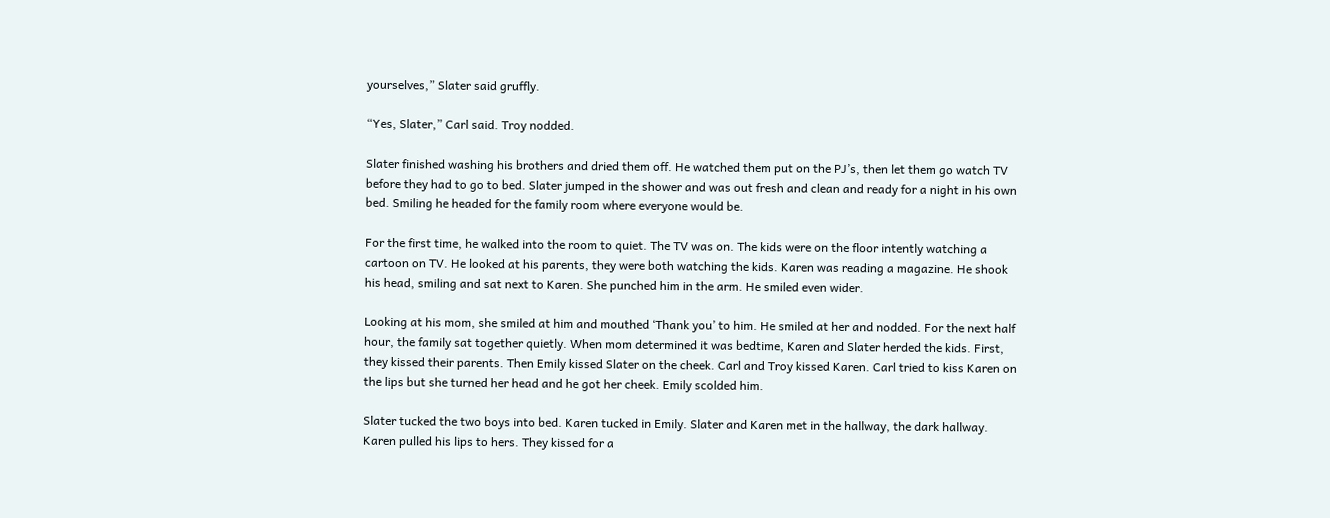yourselves,” Slater said gruffly.

“Yes, Slater,” Carl said. Troy nodded.

Slater finished washing his brothers and dried them off. He watched them put on the PJ’s, then let them go watch TV before they had to go to bed. Slater jumped in the shower and was out fresh and clean and ready for a night in his own bed. Smiling he headed for the family room where everyone would be.

For the first time, he walked into the room to quiet. The TV was on. The kids were on the floor intently watching a cartoon on TV. He looked at his parents, they were both watching the kids. Karen was reading a magazine. He shook his head, smiling and sat next to Karen. She punched him in the arm. He smiled even wider.

Looking at his mom, she smiled at him and mouthed ‘Thank you’ to him. He smiled at her and nodded. For the next half hour, the family sat together quietly. When mom determined it was bedtime, Karen and Slater herded the kids. First, they kissed their parents. Then Emily kissed Slater on the cheek. Carl and Troy kissed Karen. Carl tried to kiss Karen on the lips but she turned her head and he got her cheek. Emily scolded him.

Slater tucked the two boys into bed. Karen tucked in Emily. Slater and Karen met in the hallway, the dark hallway. Karen pulled his lips to hers. They kissed for a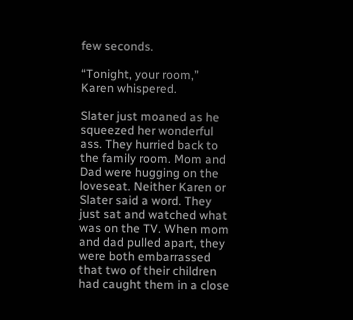few seconds.

“Tonight, your room,” Karen whispered.

Slater just moaned as he squeezed her wonderful ass. They hurried back to the family room. Mom and Dad were hugging on the loveseat. Neither Karen or Slater said a word. They just sat and watched what was on the TV. When mom and dad pulled apart, they were both embarrassed that two of their children had caught them in a close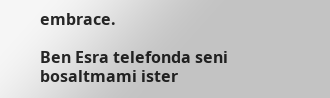embrace.

Ben Esra telefonda seni bosaltmami ister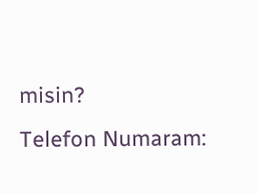misin?
Telefon Numaram: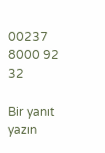00237 8000 92 32

Bir yanıt yazın